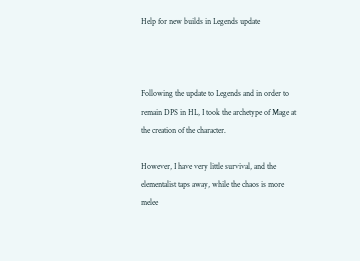Help for new builds in Legends update



Following the update to Legends and in order to remain DPS in HL, I took the archetype of Mage at the creation of the character.

However, I have very little survival, and the elementalist taps away, while the chaos is more melee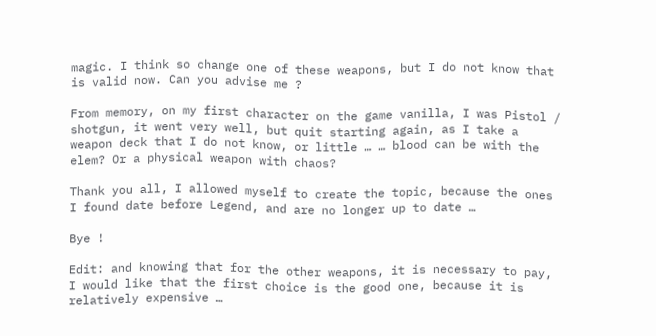magic. I think so change one of these weapons, but I do not know that is valid now. Can you advise me ?

From memory, on my first character on the game vanilla, I was Pistol / shotgun, it went very well, but quit starting again, as I take a weapon deck that I do not know, or little … … blood can be with the elem? Or a physical weapon with chaos?

Thank you all, I allowed myself to create the topic, because the ones I found date before Legend, and are no longer up to date …

Bye !

Edit: and knowing that for the other weapons, it is necessary to pay, I would like that the first choice is the good one, because it is relatively expensive …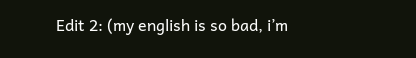Edit 2: (my english is so bad, i’m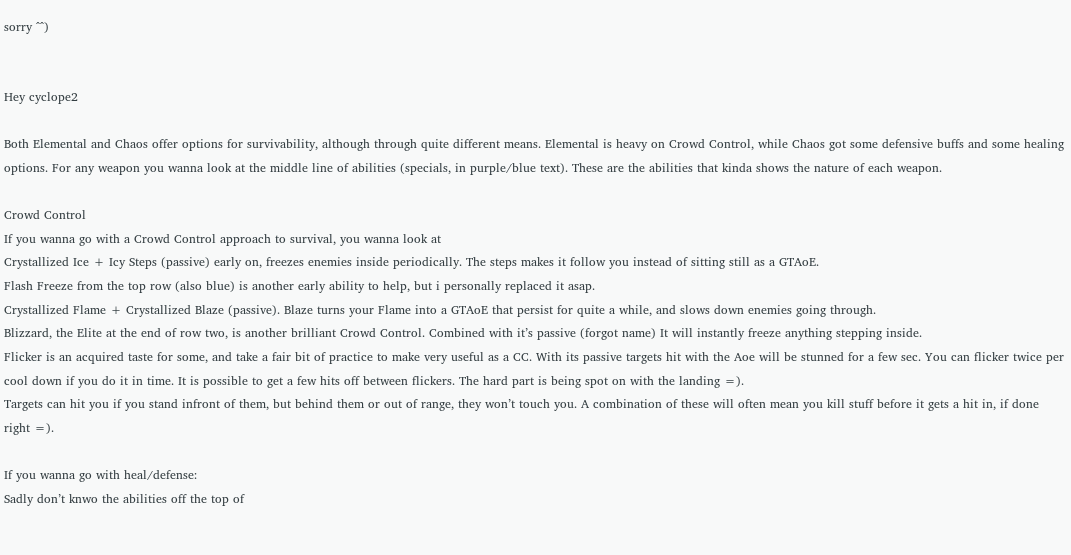sorry ^^)


Hey cyclope2

Both Elemental and Chaos offer options for survivability, although through quite different means. Elemental is heavy on Crowd Control, while Chaos got some defensive buffs and some healing options. For any weapon you wanna look at the middle line of abilities (specials, in purple/blue text). These are the abilities that kinda shows the nature of each weapon.

Crowd Control
If you wanna go with a Crowd Control approach to survival, you wanna look at
Crystallized Ice + Icy Steps (passive) early on, freezes enemies inside periodically. The steps makes it follow you instead of sitting still as a GTAoE.
Flash Freeze from the top row (also blue) is another early ability to help, but i personally replaced it asap.
Crystallized Flame + Crystallized Blaze (passive). Blaze turns your Flame into a GTAoE that persist for quite a while, and slows down enemies going through.
Blizzard, the Elite at the end of row two, is another brilliant Crowd Control. Combined with it’s passive (forgot name) It will instantly freeze anything stepping inside.
Flicker is an acquired taste for some, and take a fair bit of practice to make very useful as a CC. With its passive targets hit with the Aoe will be stunned for a few sec. You can flicker twice per cool down if you do it in time. It is possible to get a few hits off between flickers. The hard part is being spot on with the landing =).
Targets can hit you if you stand infront of them, but behind them or out of range, they won’t touch you. A combination of these will often mean you kill stuff before it gets a hit in, if done right =).

If you wanna go with heal/defense:
Sadly don’t knwo the abilities off the top of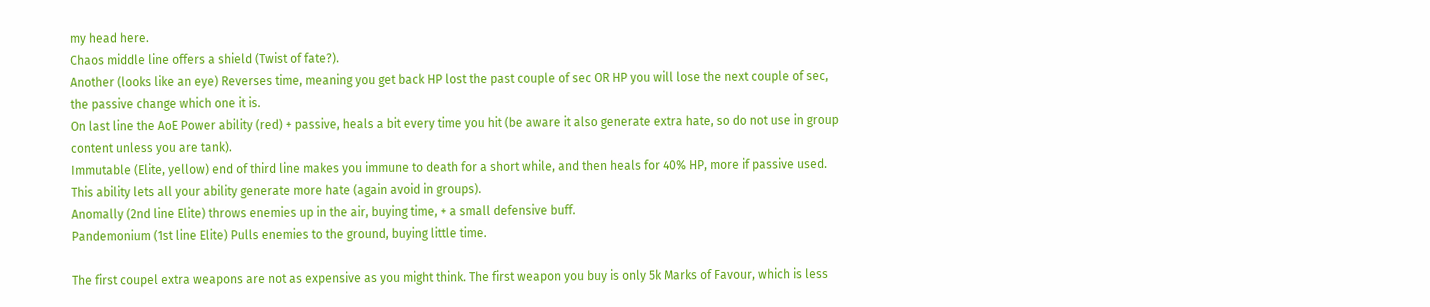my head here.
Chaos middle line offers a shield (Twist of fate?).
Another (looks like an eye) Reverses time, meaning you get back HP lost the past couple of sec OR HP you will lose the next couple of sec, the passive change which one it is.
On last line the AoE Power ability (red) + passive, heals a bit every time you hit (be aware it also generate extra hate, so do not use in group content unless you are tank).
Immutable (Elite, yellow) end of third line makes you immune to death for a short while, and then heals for 40% HP, more if passive used. This ability lets all your ability generate more hate (again avoid in groups).
Anomally (2nd line Elite) throws enemies up in the air, buying time, + a small defensive buff.
Pandemonium (1st line Elite) Pulls enemies to the ground, buying little time.

The first coupel extra weapons are not as expensive as you might think. The first weapon you buy is only 5k Marks of Favour, which is less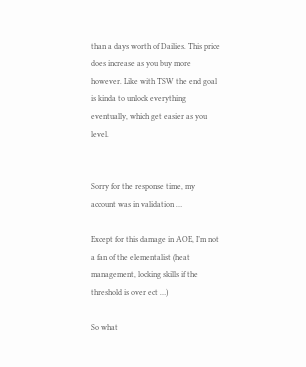than a days worth of Dailies. This price does increase as you buy more however. Like with TSW the end goal is kinda to unlock everything eventually, which get easier as you level.


Sorry for the response time, my account was in validation …

Except for this damage in AOE, I’m not a fan of the elementalist (heat management, locking skills if the threshold is over ect …)

So what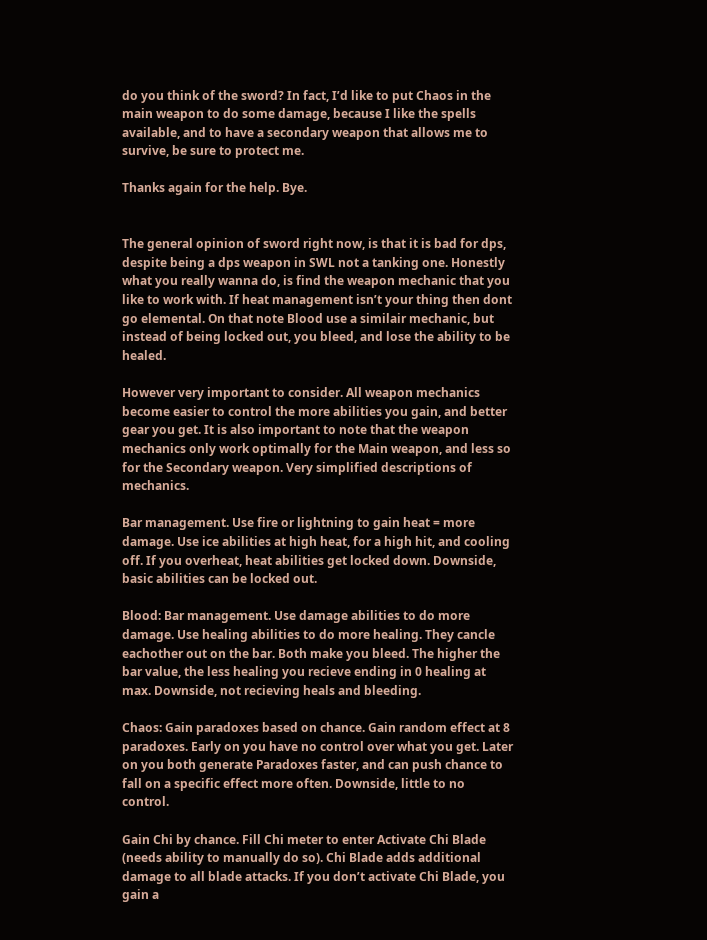do you think of the sword? In fact, I’d like to put Chaos in the main weapon to do some damage, because I like the spells available, and to have a secondary weapon that allows me to survive, be sure to protect me.

Thanks again for the help. Bye.


The general opinion of sword right now, is that it is bad for dps, despite being a dps weapon in SWL not a tanking one. Honestly what you really wanna do, is find the weapon mechanic that you like to work with. If heat management isn’t your thing then dont go elemental. On that note Blood use a similair mechanic, but instead of being locked out, you bleed, and lose the ability to be healed.

However very important to consider. All weapon mechanics become easier to control the more abilities you gain, and better gear you get. It is also important to note that the weapon mechanics only work optimally for the Main weapon, and less so for the Secondary weapon. Very simplified descriptions of mechanics.

Bar management. Use fire or lightning to gain heat = more damage. Use ice abilities at high heat, for a high hit, and cooling off. If you overheat, heat abilities get locked down. Downside, basic abilities can be locked out.

Blood: Bar management. Use damage abilities to do more damage. Use healing abilities to do more healing. They cancle eachother out on the bar. Both make you bleed. The higher the bar value, the less healing you recieve ending in 0 healing at max. Downside, not recieving heals and bleeding.

Chaos: Gain paradoxes based on chance. Gain random effect at 8 paradoxes. Early on you have no control over what you get. Later on you both generate Paradoxes faster, and can push chance to fall on a specific effect more often. Downside, little to no control.

Gain Chi by chance. Fill Chi meter to enter Activate Chi Blade (needs ability to manually do so). Chi Blade adds additional damage to all blade attacks. If you don’t activate Chi Blade, you gain a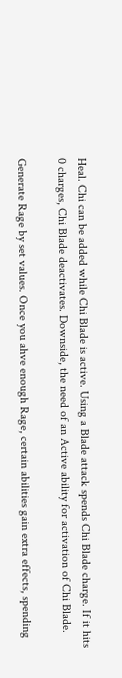Heal. Chi can be added while Chi Blade is active. Using a Blade attack spends Chi Blade charge. If it hits 0 charges, Chi Blade deactivates. Downside, the need of an Active ability for activation of Chi Blade.

Generate Rage by set values. Once you ahve enough Rage, certain abilities gain extra effects, spending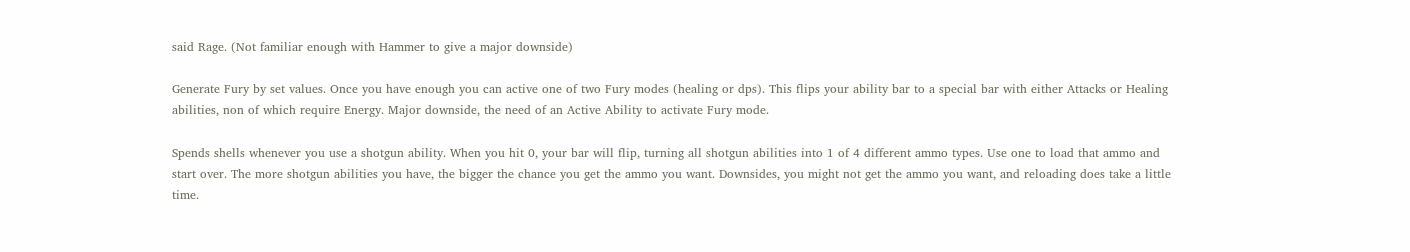said Rage. (Not familiar enough with Hammer to give a major downside)

Generate Fury by set values. Once you have enough you can active one of two Fury modes (healing or dps). This flips your ability bar to a special bar with either Attacks or Healing abilities, non of which require Energy. Major downside, the need of an Active Ability to activate Fury mode.

Spends shells whenever you use a shotgun ability. When you hit 0, your bar will flip, turning all shotgun abilities into 1 of 4 different ammo types. Use one to load that ammo and start over. The more shotgun abilities you have, the bigger the chance you get the ammo you want. Downsides, you might not get the ammo you want, and reloading does take a little time.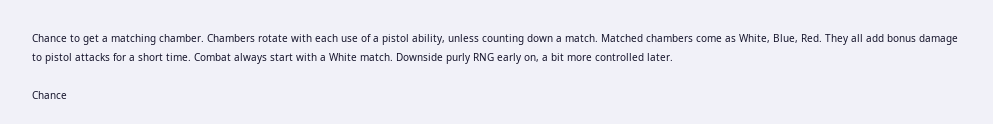Chance to get a matching chamber. Chambers rotate with each use of a pistol ability, unless counting down a match. Matched chambers come as White, Blue, Red. They all add bonus damage to pistol attacks for a short time. Combat always start with a White match. Downside purly RNG early on, a bit more controlled later.

Chance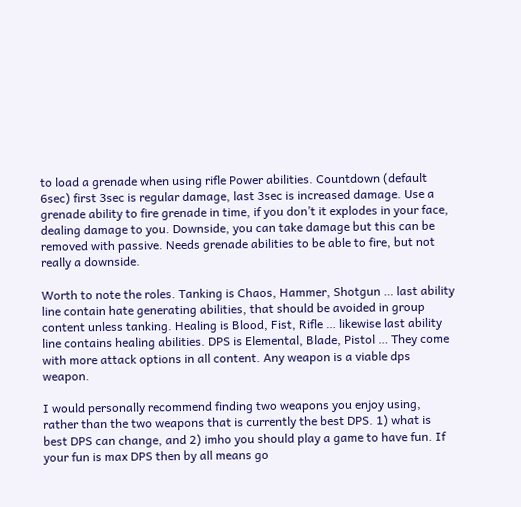to load a grenade when using rifle Power abilities. Countdown (default 6sec) first 3sec is regular damage, last 3sec is increased damage. Use a grenade ability to fire grenade in time, if you don’t it explodes in your face, dealing damage to you. Downside, you can take damage but this can be removed with passive. Needs grenade abilities to be able to fire, but not really a downside.

Worth to note the roles. Tanking is Chaos, Hammer, Shotgun … last ability line contain hate generating abilities, that should be avoided in group content unless tanking. Healing is Blood, Fist, Rifle … likewise last ability line contains healing abilities. DPS is Elemental, Blade, Pistol … They come with more attack options in all content. Any weapon is a viable dps weapon.

I would personally recommend finding two weapons you enjoy using, rather than the two weapons that is currently the best DPS. 1) what is best DPS can change, and 2) imho you should play a game to have fun. If your fun is max DPS then by all means go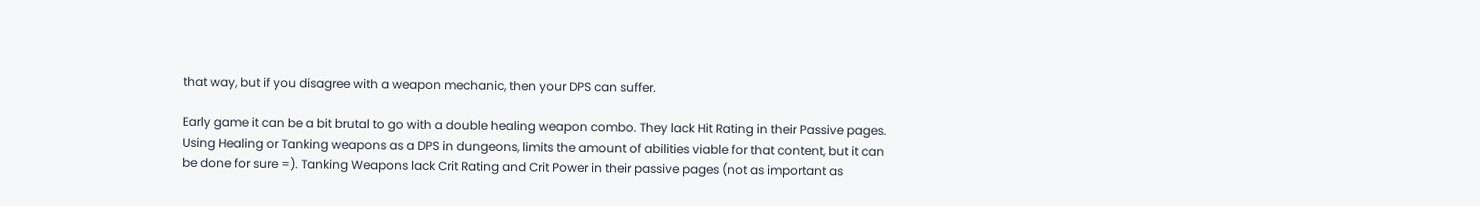that way, but if you disagree with a weapon mechanic, then your DPS can suffer.

Early game it can be a bit brutal to go with a double healing weapon combo. They lack Hit Rating in their Passive pages. Using Healing or Tanking weapons as a DPS in dungeons, limits the amount of abilities viable for that content, but it can be done for sure =). Tanking Weapons lack Crit Rating and Crit Power in their passive pages (not as important as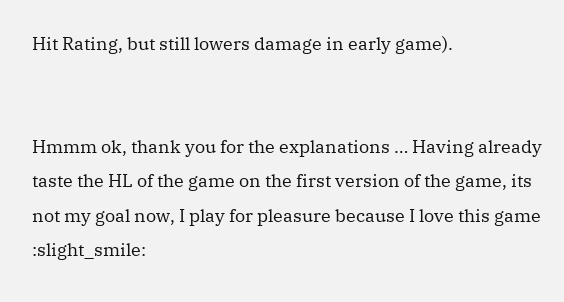Hit Rating, but still lowers damage in early game).


Hmmm ok, thank you for the explanations … Having already taste the HL of the game on the first version of the game, its not my goal now, I play for pleasure because I love this game :slight_smile: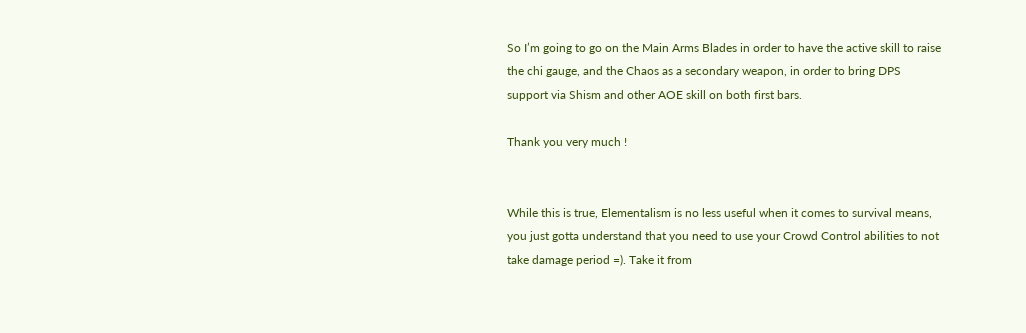So I’m going to go on the Main Arms Blades in order to have the active skill to raise the chi gauge, and the Chaos as a secondary weapon, in order to bring DPS support via Shism and other AOE skill on both first bars.

Thank you very much !


While this is true, Elementalism is no less useful when it comes to survival means, you just gotta understand that you need to use your Crowd Control abilities to not take damage period =). Take it from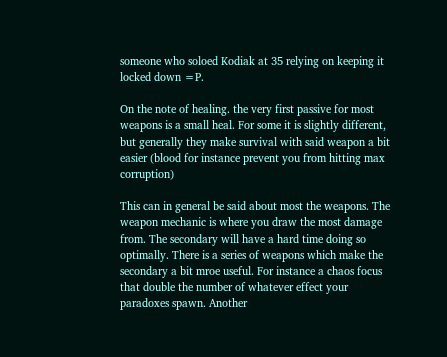someone who soloed Kodiak at 35 relying on keeping it locked down =P.

On the note of healing. the very first passive for most weapons is a small heal. For some it is slightly different, but generally they make survival with said weapon a bit easier (blood for instance prevent you from hitting max corruption)

This can in general be said about most the weapons. The weapon mechanic is where you draw the most damage from. The secondary will have a hard time doing so optimally. There is a series of weapons which make the secondary a bit mroe useful. For instance a chaos focus that double the number of whatever effect your paradoxes spawn. Another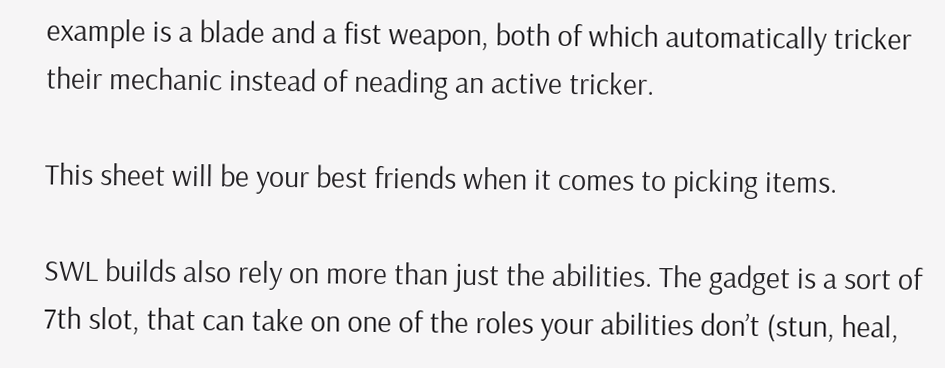example is a blade and a fist weapon, both of which automatically tricker their mechanic instead of neading an active tricker.

This sheet will be your best friends when it comes to picking items.

SWL builds also rely on more than just the abilities. The gadget is a sort of 7th slot, that can take on one of the roles your abilities don’t (stun, heal,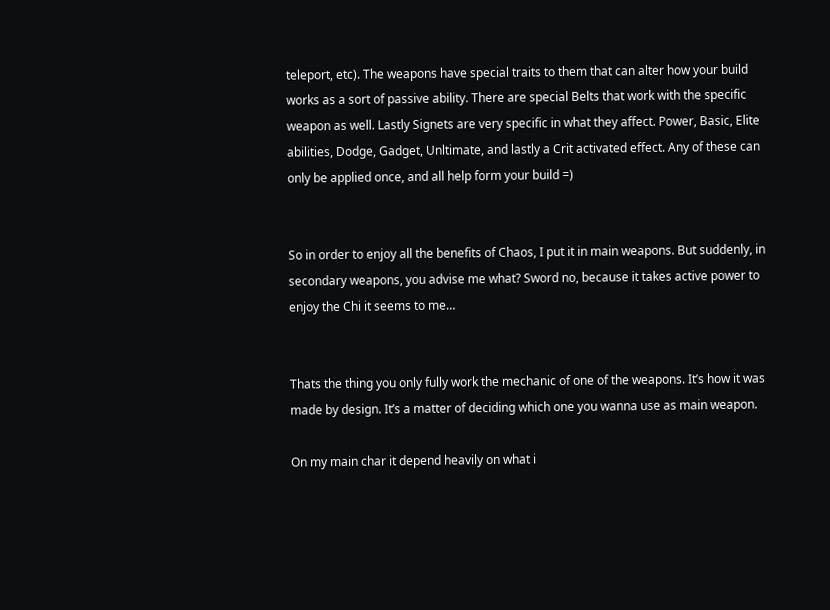teleport, etc). The weapons have special traits to them that can alter how your build works as a sort of passive ability. There are special Belts that work with the specific weapon as well. Lastly Signets are very specific in what they affect. Power, Basic, Elite abilities, Dodge, Gadget, Unltimate, and lastly a Crit activated effect. Any of these can only be applied once, and all help form your build =)


So in order to enjoy all the benefits of Chaos, I put it in main weapons. But suddenly, in secondary weapons, you advise me what? Sword no, because it takes active power to enjoy the Chi it seems to me…


Thats the thing you only fully work the mechanic of one of the weapons. It’s how it was made by design. It’s a matter of deciding which one you wanna use as main weapon.

On my main char it depend heavily on what i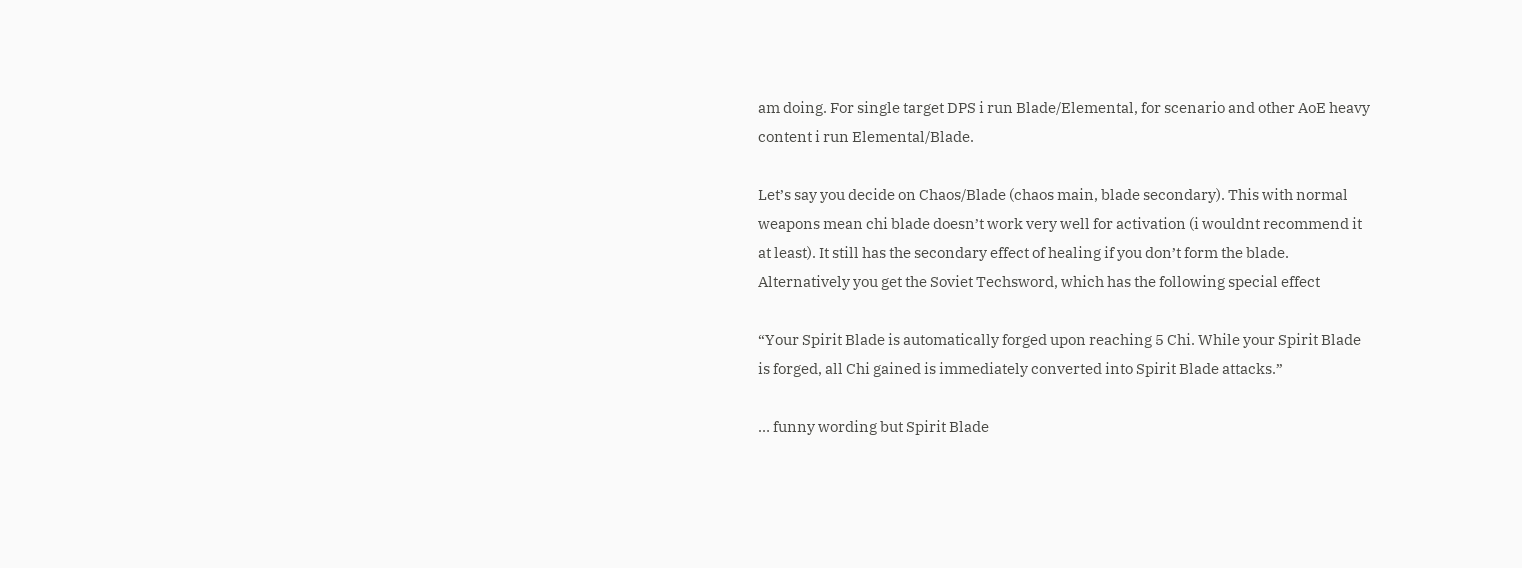am doing. For single target DPS i run Blade/Elemental, for scenario and other AoE heavy content i run Elemental/Blade.

Let’s say you decide on Chaos/Blade (chaos main, blade secondary). This with normal weapons mean chi blade doesn’t work very well for activation (i wouldnt recommend it at least). It still has the secondary effect of healing if you don’t form the blade. Alternatively you get the Soviet Techsword, which has the following special effect

“Your Spirit Blade is automatically forged upon reaching 5 Chi. While your Spirit Blade is forged, all Chi gained is immediately converted into Spirit Blade attacks.”

… funny wording but Spirit Blade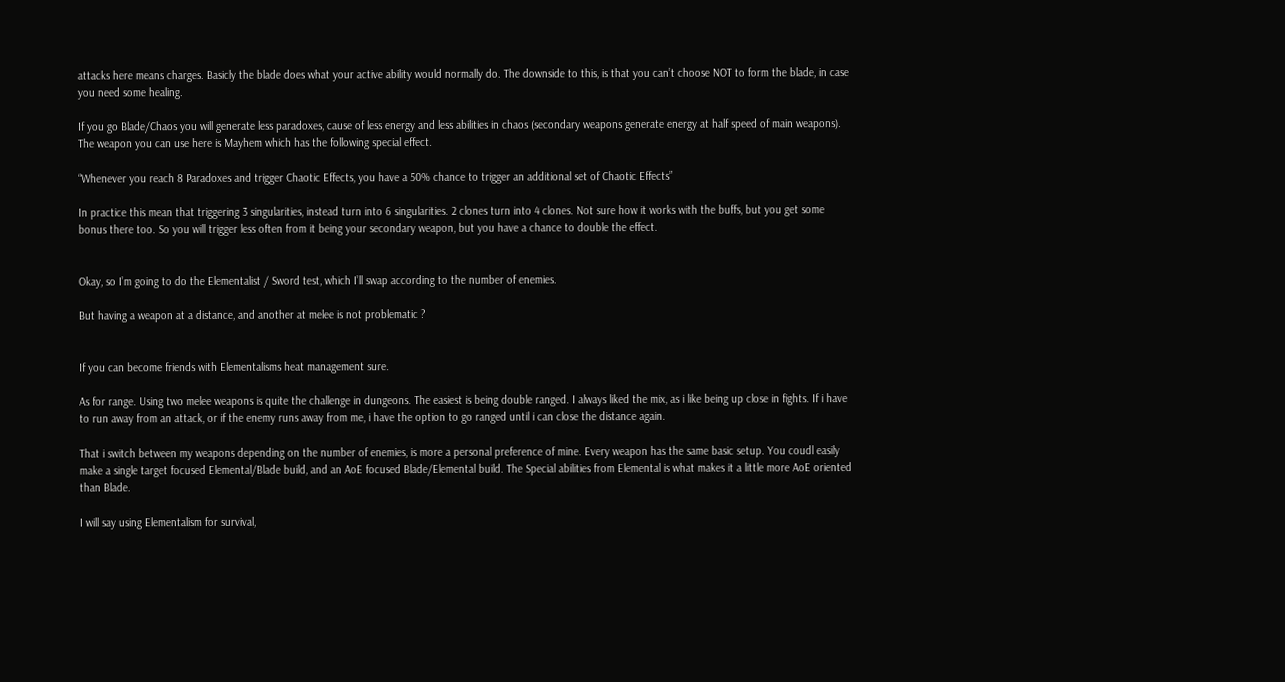attacks here means charges. Basicly the blade does what your active ability would normally do. The downside to this, is that you can’t choose NOT to form the blade, in case you need some healing.

If you go Blade/Chaos you will generate less paradoxes, cause of less energy and less abilities in chaos (secondary weapons generate energy at half speed of main weapons). The weapon you can use here is Mayhem which has the following special effect.

“Whenever you reach 8 Paradoxes and trigger Chaotic Effects, you have a 50% chance to trigger an additional set of Chaotic Effects”

In practice this mean that triggering 3 singularities, instead turn into 6 singularities. 2 clones turn into 4 clones. Not sure how it works with the buffs, but you get some bonus there too. So you will trigger less often from it being your secondary weapon, but you have a chance to double the effect.


Okay, so I’m going to do the Elementalist / Sword test, which I’ll swap according to the number of enemies.

But having a weapon at a distance, and another at melee is not problematic ?


If you can become friends with Elementalisms heat management sure.

As for range. Using two melee weapons is quite the challenge in dungeons. The easiest is being double ranged. I always liked the mix, as i like being up close in fights. If i have to run away from an attack, or if the enemy runs away from me, i have the option to go ranged until i can close the distance again.

That i switch between my weapons depending on the number of enemies, is more a personal preference of mine. Every weapon has the same basic setup. You coudl easily make a single target focused Elemental/Blade build, and an AoE focused Blade/Elemental build. The Special abilities from Elemental is what makes it a little more AoE oriented than Blade.

I will say using Elementalism for survival,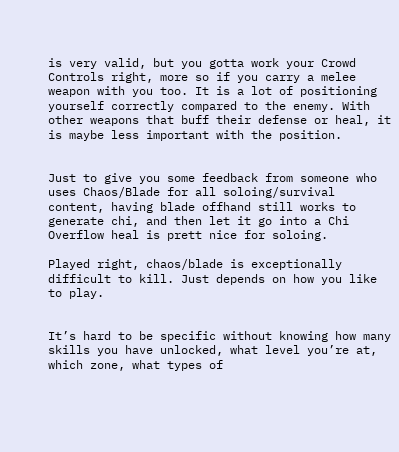is very valid, but you gotta work your Crowd Controls right, more so if you carry a melee weapon with you too. It is a lot of positioning yourself correctly compared to the enemy. With other weapons that buff their defense or heal, it is maybe less important with the position.


Just to give you some feedback from someone who uses Chaos/Blade for all soloing/survival content, having blade offhand still works to generate chi, and then let it go into a Chi Overflow heal is prett nice for soloing.

Played right, chaos/blade is exceptionally difficult to kill. Just depends on how you like to play.


It’s hard to be specific without knowing how many skills you have unlocked, what level you’re at, which zone, what types of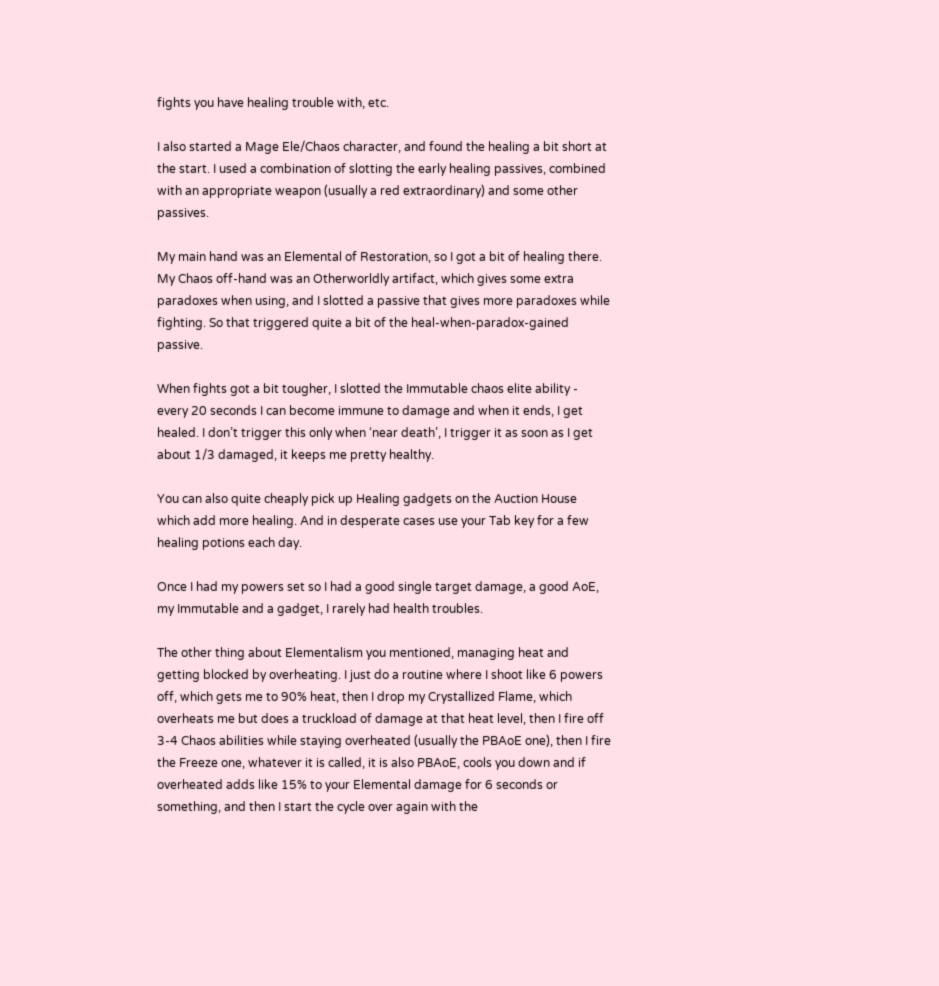fights you have healing trouble with, etc.

I also started a Mage Ele/Chaos character, and found the healing a bit short at the start. I used a combination of slotting the early healing passives, combined with an appropriate weapon (usually a red extraordinary) and some other passives.

My main hand was an Elemental of Restoration, so I got a bit of healing there. My Chaos off-hand was an Otherworldly artifact, which gives some extra paradoxes when using, and I slotted a passive that gives more paradoxes while fighting. So that triggered quite a bit of the heal-when-paradox-gained passive.

When fights got a bit tougher, I slotted the Immutable chaos elite ability - every 20 seconds I can become immune to damage and when it ends, I get healed. I don’t trigger this only when ‘near death’, I trigger it as soon as I get about 1/3 damaged, it keeps me pretty healthy.

You can also quite cheaply pick up Healing gadgets on the Auction House which add more healing. And in desperate cases use your Tab key for a few healing potions each day.

Once I had my powers set so I had a good single target damage, a good AoE, my Immutable and a gadget, I rarely had health troubles.

The other thing about Elementalism you mentioned, managing heat and getting blocked by overheating. I just do a routine where I shoot like 6 powers off, which gets me to 90% heat, then I drop my Crystallized Flame, which overheats me but does a truckload of damage at that heat level, then I fire off 3-4 Chaos abilities while staying overheated (usually the PBAoE one), then I fire the Freeze one, whatever it is called, it is also PBAoE, cools you down and if overheated adds like 15% to your Elemental damage for 6 seconds or something, and then I start the cycle over again with the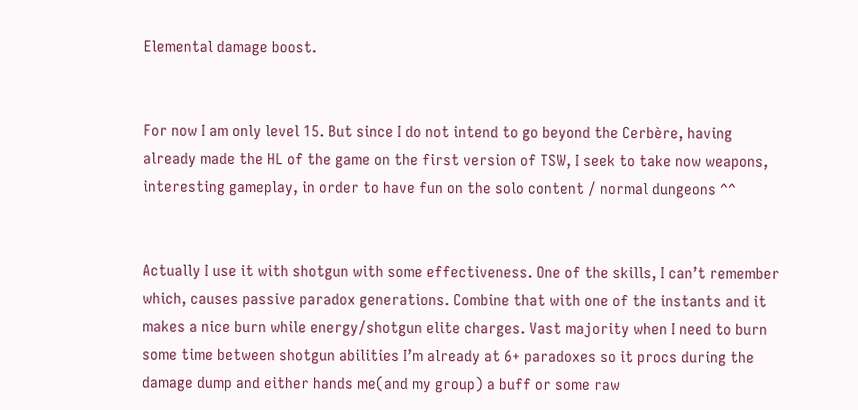Elemental damage boost.


For now I am only level 15. But since I do not intend to go beyond the Cerbère, having already made the HL of the game on the first version of TSW, I seek to take now weapons, interesting gameplay, in order to have fun on the solo content / normal dungeons ^^


Actually I use it with shotgun with some effectiveness. One of the skills, I can’t remember which, causes passive paradox generations. Combine that with one of the instants and it makes a nice burn while energy/shotgun elite charges. Vast majority when I need to burn some time between shotgun abilities I’m already at 6+ paradoxes so it procs during the damage dump and either hands me(and my group) a buff or some raw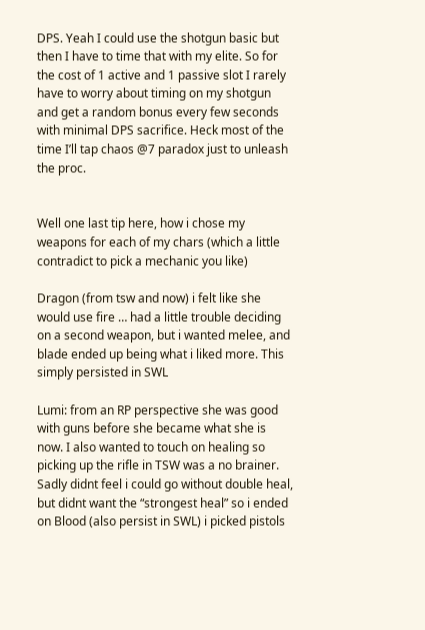DPS. Yeah I could use the shotgun basic but then I have to time that with my elite. So for the cost of 1 active and 1 passive slot I rarely have to worry about timing on my shotgun and get a random bonus every few seconds with minimal DPS sacrifice. Heck most of the time I’ll tap chaos @7 paradox just to unleash the proc.


Well one last tip here, how i chose my weapons for each of my chars (which a little contradict to pick a mechanic you like)

Dragon (from tsw and now) i felt like she would use fire … had a little trouble deciding on a second weapon, but i wanted melee, and blade ended up being what i liked more. This simply persisted in SWL

Lumi: from an RP perspective she was good with guns before she became what she is now. I also wanted to touch on healing so picking up the rifle in TSW was a no brainer. Sadly didnt feel i could go without double heal, but didnt want the “strongest heal” so i ended on Blood (also persist in SWL) i picked pistols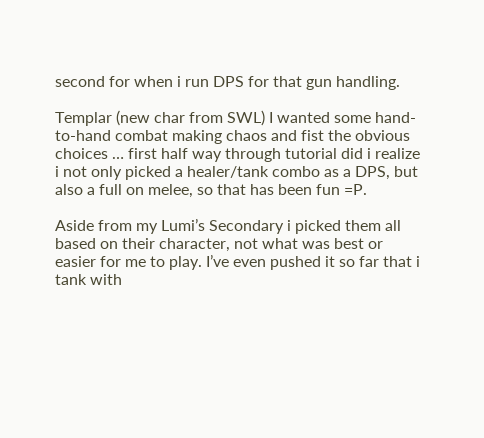second for when i run DPS for that gun handling.

Templar (new char from SWL) I wanted some hand-to-hand combat making chaos and fist the obvious choices … first half way through tutorial did i realize i not only picked a healer/tank combo as a DPS, but also a full on melee, so that has been fun =P.

Aside from my Lumi’s Secondary i picked them all based on their character, not what was best or easier for me to play. I’ve even pushed it so far that i tank with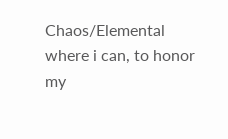Chaos/Elemental where i can, to honor my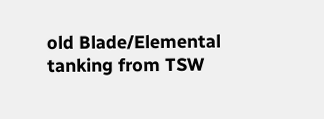old Blade/Elemental tanking from TSW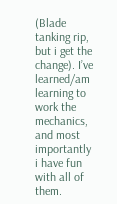(Blade tanking rip, but i get the change). I’ve learned/am learning to work the mechanics, and most importantly i have fun with all of them.